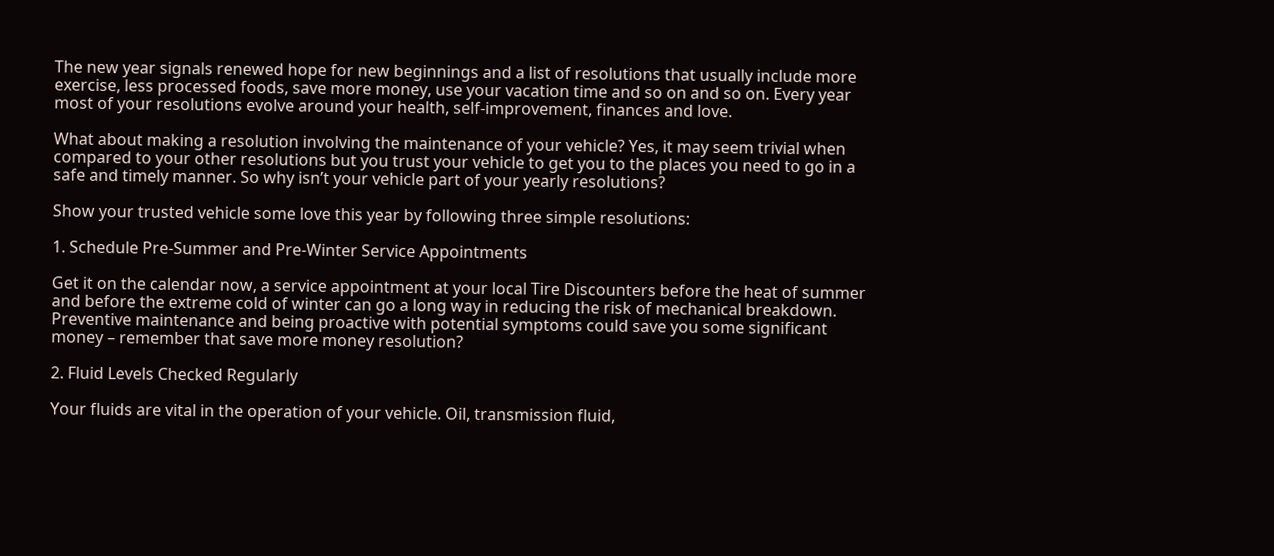The new year signals renewed hope for new beginnings and a list of resolutions that usually include more exercise, less processed foods, save more money, use your vacation time and so on and so on. Every year most of your resolutions evolve around your health, self-improvement, finances and love.

What about making a resolution involving the maintenance of your vehicle? Yes, it may seem trivial when compared to your other resolutions but you trust your vehicle to get you to the places you need to go in a safe and timely manner. So why isn’t your vehicle part of your yearly resolutions?

Show your trusted vehicle some love this year by following three simple resolutions:

1. Schedule Pre-Summer and Pre-Winter Service Appointments

Get it on the calendar now, a service appointment at your local Tire Discounters before the heat of summer and before the extreme cold of winter can go a long way in reducing the risk of mechanical breakdown. Preventive maintenance and being proactive with potential symptoms could save you some significant money – remember that save more money resolution?

2. Fluid Levels Checked Regularly

Your fluids are vital in the operation of your vehicle. Oil, transmission fluid,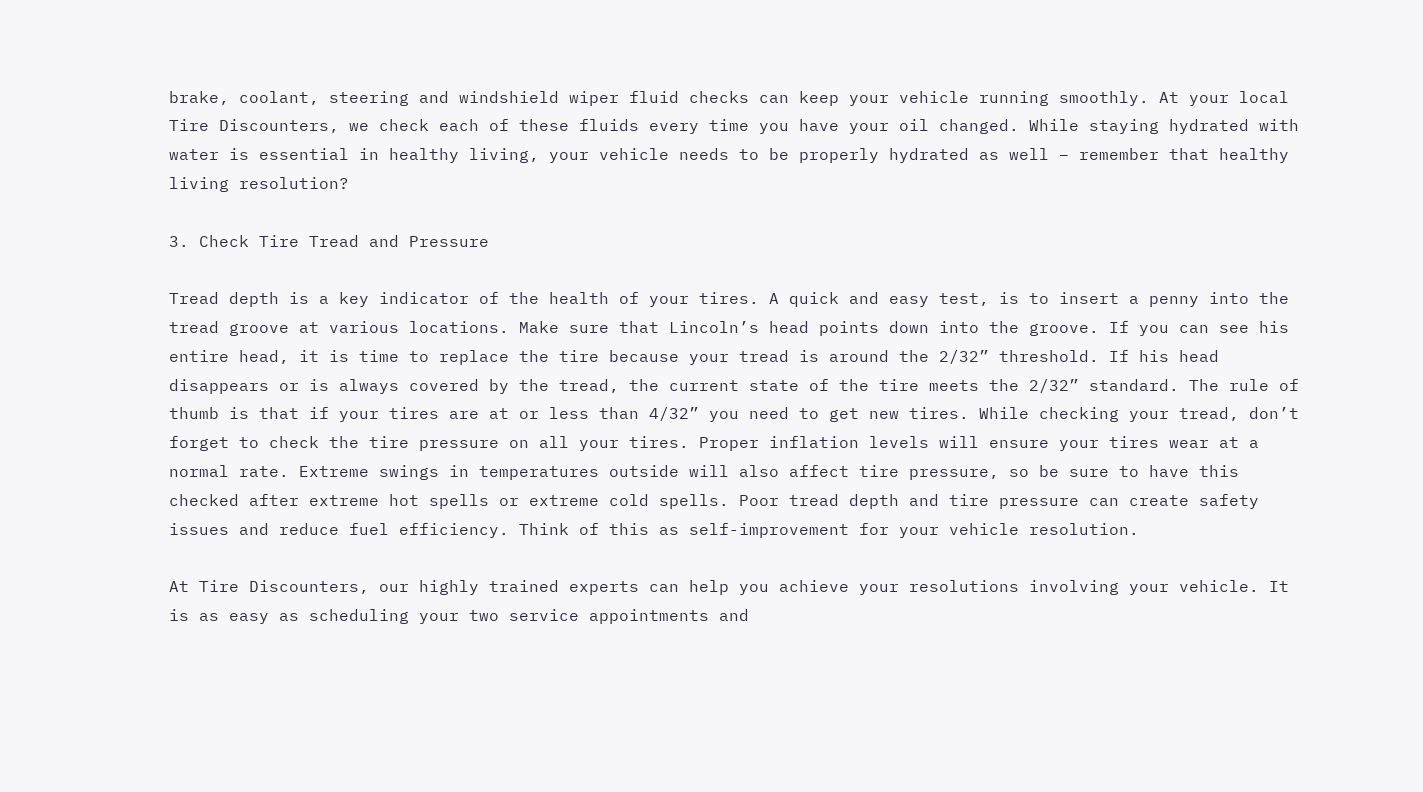brake, coolant, steering and windshield wiper fluid checks can keep your vehicle running smoothly. At your local Tire Discounters, we check each of these fluids every time you have your oil changed. While staying hydrated with water is essential in healthy living, your vehicle needs to be properly hydrated as well – remember that healthy living resolution?

3. Check Tire Tread and Pressure

Tread depth is a key indicator of the health of your tires. A quick and easy test, is to insert a penny into the tread groove at various locations. Make sure that Lincoln’s head points down into the groove. If you can see his entire head, it is time to replace the tire because your tread is around the 2/32” threshold. If his head disappears or is always covered by the tread, the current state of the tire meets the 2/32” standard. The rule of thumb is that if your tires are at or less than 4/32” you need to get new tires. While checking your tread, don’t forget to check the tire pressure on all your tires. Proper inflation levels will ensure your tires wear at a normal rate. Extreme swings in temperatures outside will also affect tire pressure, so be sure to have this checked after extreme hot spells or extreme cold spells. Poor tread depth and tire pressure can create safety issues and reduce fuel efficiency. Think of this as self-improvement for your vehicle resolution.

At Tire Discounters, our highly trained experts can help you achieve your resolutions involving your vehicle. It is as easy as scheduling your two service appointments and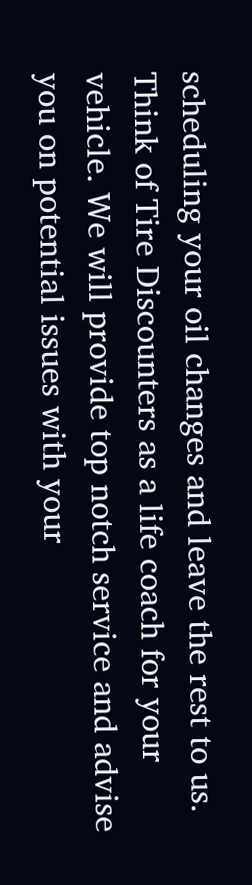scheduling your oil changes and leave the rest to us. Think of Tire Discounters as a life coach for your vehicle. We will provide top notch service and advise you on potential issues with your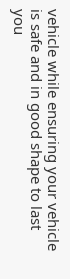vehicle while ensuring your vehicle is safe and in good shape to last you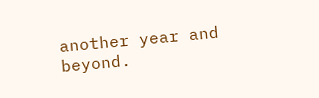another year and beyond.